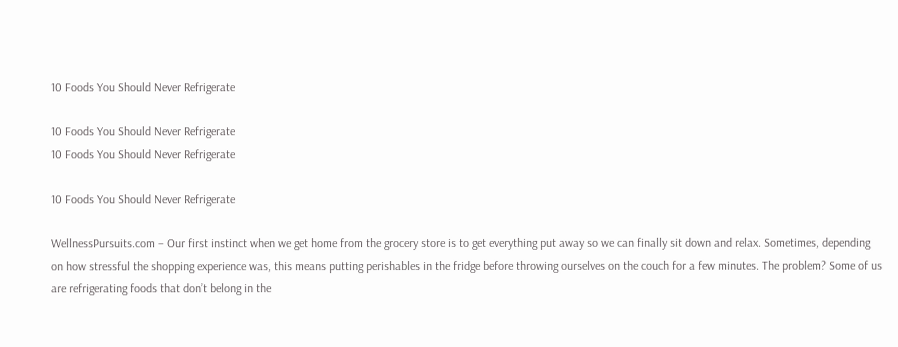10 Foods You Should Never Refrigerate

10 Foods You Should Never Refrigerate
10 Foods You Should Never Refrigerate

10 Foods You Should Never Refrigerate

WellnessPursuits.com – Our first instinct when we get home from the grocery store is to get everything put away so we can finally sit down and relax. Sometimes, depending on how stressful the shopping experience was, this means putting perishables in the fridge before throwing ourselves on the couch for a few minutes. The problem? Some of us are refrigerating foods that don’t belong in the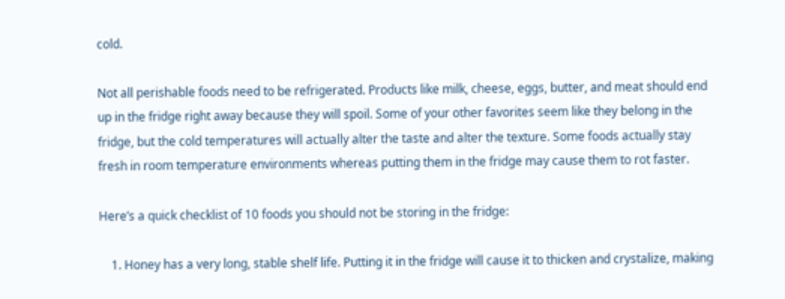cold.

Not all perishable foods need to be refrigerated. Products like milk, cheese, eggs, butter, and meat should end up in the fridge right away because they will spoil. Some of your other favorites seem like they belong in the fridge, but the cold temperatures will actually alter the taste and alter the texture. Some foods actually stay fresh in room temperature environments whereas putting them in the fridge may cause them to rot faster.

Here’s a quick checklist of 10 foods you should not be storing in the fridge:

    1. Honey has a very long, stable shelf life. Putting it in the fridge will cause it to thicken and crystalize, making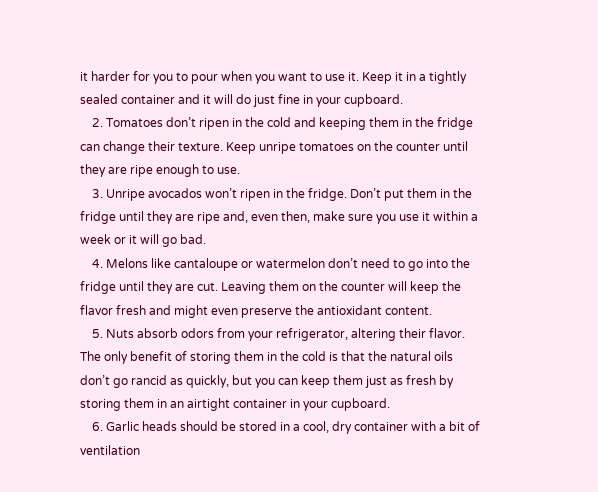it harder for you to pour when you want to use it. Keep it in a tightly sealed container and it will do just fine in your cupboard.
    2. Tomatoes don’t ripen in the cold and keeping them in the fridge can change their texture. Keep unripe tomatoes on the counter until they are ripe enough to use.
    3. Unripe avocados won’t ripen in the fridge. Don’t put them in the fridge until they are ripe and, even then, make sure you use it within a week or it will go bad.
    4. Melons like cantaloupe or watermelon don’t need to go into the fridge until they are cut. Leaving them on the counter will keep the flavor fresh and might even preserve the antioxidant content.
    5. Nuts absorb odors from your refrigerator, altering their flavor. The only benefit of storing them in the cold is that the natural oils don’t go rancid as quickly, but you can keep them just as fresh by storing them in an airtight container in your cupboard.
    6. Garlic heads should be stored in a cool, dry container with a bit of ventilation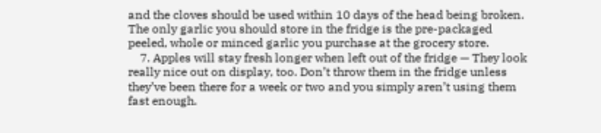and the cloves should be used within 10 days of the head being broken. The only garlic you should store in the fridge is the pre-packaged peeled, whole or minced garlic you purchase at the grocery store.
    7. Apples will stay fresh longer when left out of the fridge — They look really nice out on display, too. Don’t throw them in the fridge unless they’ve been there for a week or two and you simply aren’t using them fast enough.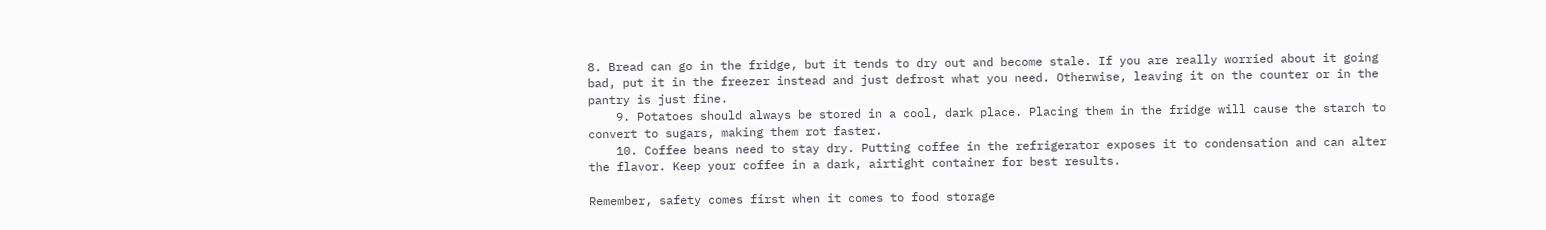8. Bread can go in the fridge, but it tends to dry out and become stale. If you are really worried about it going bad, put it in the freezer instead and just defrost what you need. Otherwise, leaving it on the counter or in the pantry is just fine.
    9. Potatoes should always be stored in a cool, dark place. Placing them in the fridge will cause the starch to convert to sugars, making them rot faster.
    10. Coffee beans need to stay dry. Putting coffee in the refrigerator exposes it to condensation and can alter the flavor. Keep your coffee in a dark, airtight container for best results.

Remember, safety comes first when it comes to food storage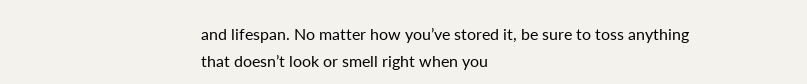and lifespan. No matter how you’ve stored it, be sure to toss anything that doesn’t look or smell right when you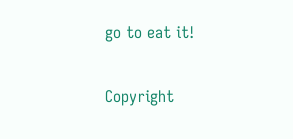go to eat it!

Copyright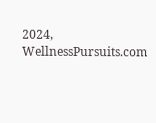2024, WellnessPursuits.com